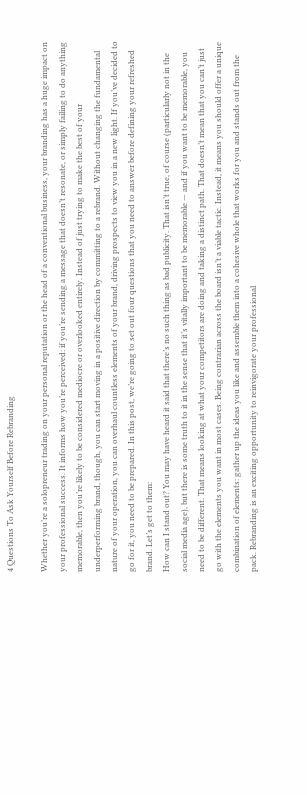4 Questions To Ask Yourself Before Rebranding

Whether you’re a solopreneur trading on your personal reputation or the head of a conventional business, your branding has a huge impact on your professional success. It informs how you’re perceived: if you’re sending a message that doesn’t resonate, or simply failing to do anything memorable, then you’re likely to be considered mediocre or overlooked entirely. Instead of just trying to make the best of your underperforming brand, though, you can start moving in a positive direction by committing to a rebrand. Without changing the fundamental nature of your operation, you can overhaul countless elements of your brand, driving prospects to view you in a new light. If you’ve decided to go for it, you need to be prepared. In this post, we’re going to set out four questions that you need to answer before defining your refreshed brand. Let’s get to them:
How can I stand out? You may have heard it said that there’s no such thing as bad publicity. That isn’t true, of course (particularly not in the social media age), but there is some truth to it in the sense that it’s vitally important to be memorable — and if you want to be memorable, you need to be different. That means looking at what your competitors are doing and taking a distinct path. That doesn’t mean that you can’t just go with the elements you want in most cases. Being contrarian across the board isn’t a viable tactic. Instead, it means you should offer a unique combination of elements: gather up the ideas you like and assemble them into a cohesive whole that works for you and stands out from the pack. Rebranding is an exciting opportunity to reinvigorate your professional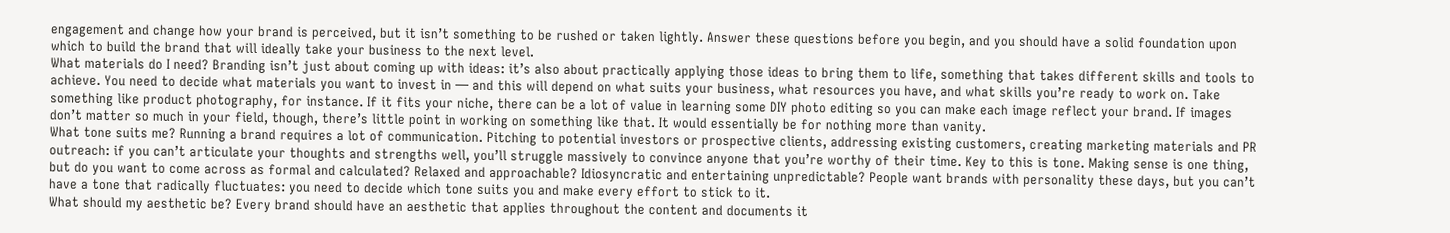engagement and change how your brand is perceived, but it isn’t something to be rushed or taken lightly. Answer these questions before you begin, and you should have a solid foundation upon which to build the brand that will ideally take your business to the next level.
What materials do I need? Branding isn’t just about coming up with ideas: it’s also about practically applying those ideas to bring them to life, something that takes different skills and tools to achieve. You need to decide what materials you want to invest in — and this will depend on what suits your business, what resources you have, and what skills you’re ready to work on. Take something like product photography, for instance. If it fits your niche, there can be a lot of value in learning some DIY photo editing so you can make each image reflect your brand. If images don’t matter so much in your field, though, there’s little point in working on something like that. It would essentially be for nothing more than vanity.
What tone suits me? Running a brand requires a lot of communication. Pitching to potential investors or prospective clients, addressing existing customers, creating marketing materials and PR outreach: if you can’t articulate your thoughts and strengths well, you’ll struggle massively to convince anyone that you’re worthy of their time. Key to this is tone. Making sense is one thing, but do you want to come across as formal and calculated? Relaxed and approachable? Idiosyncratic and entertaining unpredictable? People want brands with personality these days, but you can’t have a tone that radically fluctuates: you need to decide which tone suits you and make every effort to stick to it.
What should my aesthetic be? Every brand should have an aesthetic that applies throughout the content and documents it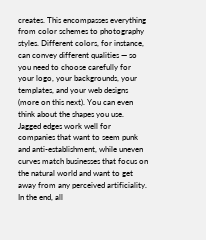creates. This encompasses everything from color schemes to photography styles. Different colors, for instance, can convey different qualities — so you need to choose carefully for your logo, your backgrounds, your templates, and your web designs (more on this next). You can even think about the shapes you use. Jagged edges work well for companies that want to seem punk and anti-establishment, while uneven curves match businesses that focus on the natural world and want to get away from any perceived artificiality. In the end, all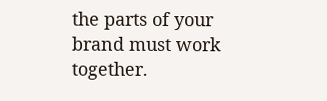the parts of your brand must work together.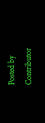Posted by Contributor